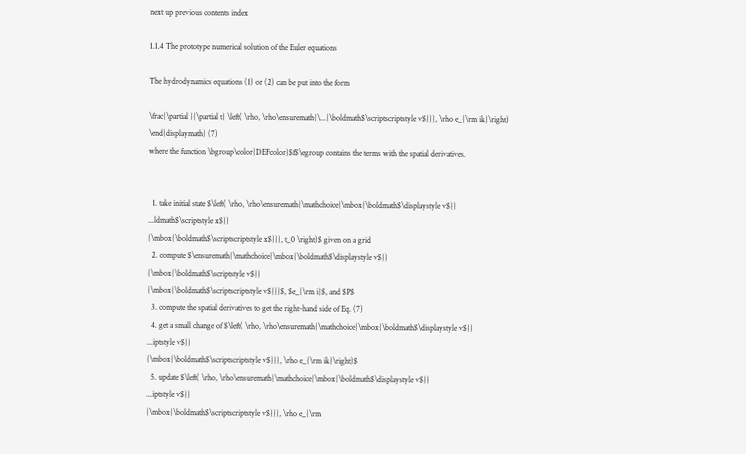next up previous contents index

1.1.4 The prototype numerical solution of the Euler equations

The hydrodynamics equations (1) or (2) can be put into the form

\frac{\partial }{\partial t} \left( \rho, \rho\ensuremath{\...{\boldmath$\scriptscriptstyle v$}}}, \rho e_{\rm ik}\right)
\end{displaymath} (7)
where the function \bgroup\color{DEFcolor}$f$\egroup contains the terms with the spatial derivatives.


  1. take initial state $\left( \rho, \rho\ensuremath{\mathchoice{\mbox{\boldmath$\displaystyle v$}}
...ldmath$\scriptstyle x$}}
{\mbox{\boldmath$\scriptscriptstyle x$}}}, t_0 \right)$ given on a grid
  2. compute $\ensuremath{\mathchoice{\mbox{\boldmath$\displaystyle v$}}
{\mbox{\boldmath$\scriptstyle v$}}
{\mbox{\boldmath$\scriptscriptstyle v$}}}$, $e_{\rm i}$, and $P$
  3. compute the spatial derivatives to get the right-hand side of Eq. (7)
  4. get a small change of $\left( \rho, \rho\ensuremath{\mathchoice{\mbox{\boldmath$\displaystyle v$}}
...iptstyle v$}}
{\mbox{\boldmath$\scriptscriptstyle v$}}}, \rho e_{\rm ik}\right)$
  5. update $\left( \rho, \rho\ensuremath{\mathchoice{\mbox{\boldmath$\displaystyle v$}}
...iptstyle v$}}
{\mbox{\boldmath$\scriptscriptstyle v$}}}, \rho e_{\rm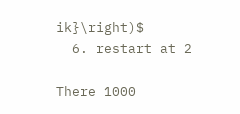ik}\right)$
  6. restart at 2

There 1000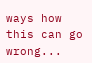ways how this can go wrong...